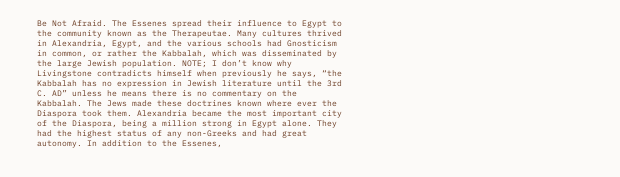Be Not Afraid. The Essenes spread their influence to Egypt to the community known as the Therapeutae. Many cultures thrived in Alexandria, Egypt, and the various schools had Gnosticism in common, or rather the Kabbalah, which was disseminated by the large Jewish population. NOTE; I don’t know why Livingstone contradicts himself when previously he says, “the Kabbalah has no expression in Jewish literature until the 3rd C. AD” unless he means there is no commentary on the Kabbalah. The Jews made these doctrines known where ever the Diaspora took them. Alexandria became the most important city of the Diaspora, being a million strong in Egypt alone. They had the highest status of any non-Greeks and had great autonomy. In addition to the Essenes,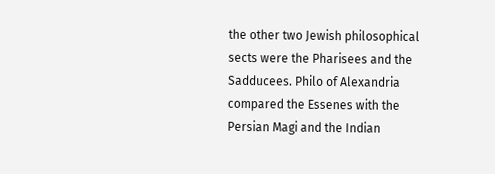the other two Jewish philosophical sects were the Pharisees and the Sadducees. Philo of Alexandria compared the Essenes with the Persian Magi and the Indian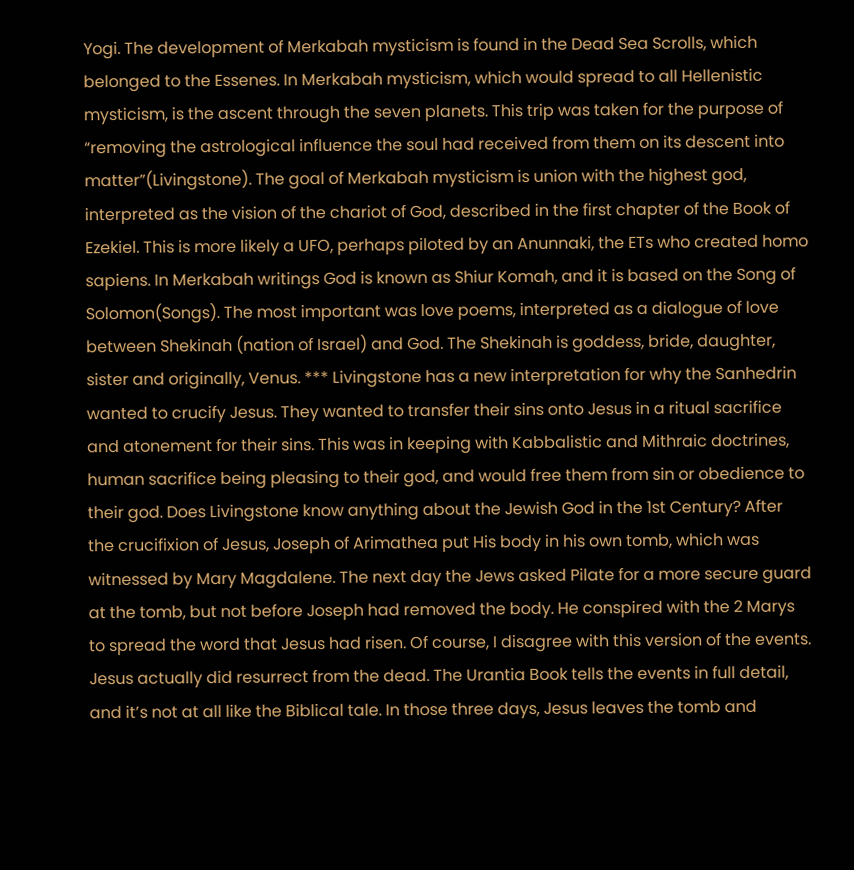Yogi. The development of Merkabah mysticism is found in the Dead Sea Scrolls, which belonged to the Essenes. In Merkabah mysticism, which would spread to all Hellenistic mysticism, is the ascent through the seven planets. This trip was taken for the purpose of “removing the astrological influence the soul had received from them on its descent into matter”(Livingstone). The goal of Merkabah mysticism is union with the highest god, interpreted as the vision of the chariot of God, described in the first chapter of the Book of Ezekiel. This is more likely a UFO, perhaps piloted by an Anunnaki, the ETs who created homo sapiens. In Merkabah writings God is known as Shiur Komah, and it is based on the Song of Solomon(Songs). The most important was love poems, interpreted as a dialogue of love between Shekinah (nation of Israel) and God. The Shekinah is goddess, bride, daughter, sister and originally, Venus. *** Livingstone has a new interpretation for why the Sanhedrin wanted to crucify Jesus. They wanted to transfer their sins onto Jesus in a ritual sacrifice and atonement for their sins. This was in keeping with Kabbalistic and Mithraic doctrines, human sacrifice being pleasing to their god, and would free them from sin or obedience to their god. Does Livingstone know anything about the Jewish God in the 1st Century? After the crucifixion of Jesus, Joseph of Arimathea put His body in his own tomb, which was witnessed by Mary Magdalene. The next day the Jews asked Pilate for a more secure guard at the tomb, but not before Joseph had removed the body. He conspired with the 2 Marys to spread the word that Jesus had risen. Of course, I disagree with this version of the events. Jesus actually did resurrect from the dead. The Urantia Book tells the events in full detail, and it’s not at all like the Biblical tale. In those three days, Jesus leaves the tomb and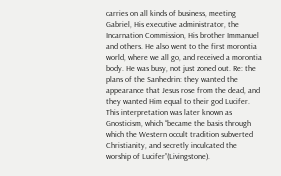carries on all kinds of business, meeting Gabriel, His executive administrator, the Incarnation Commission, His brother Immanuel and others. He also went to the first morontia world, where we all go, and received a morontia body. He was busy, not just zoned out. Re: the plans of the Sanhedrin: they wanted the appearance that Jesus rose from the dead, and they wanted Him equal to their god Lucifer. This interpretation was later known as Gnosticism, which “became the basis through which the Western occult tradition subverted Christianity, and secretly inculcated the worship of Lucifer”(Livingstone).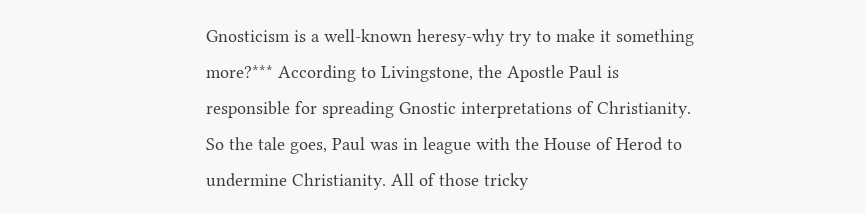Gnosticism is a well-known heresy-why try to make it something more?*** According to Livingstone, the Apostle Paul is responsible for spreading Gnostic interpretations of Christianity. So the tale goes, Paul was in league with the House of Herod to undermine Christianity. All of those tricky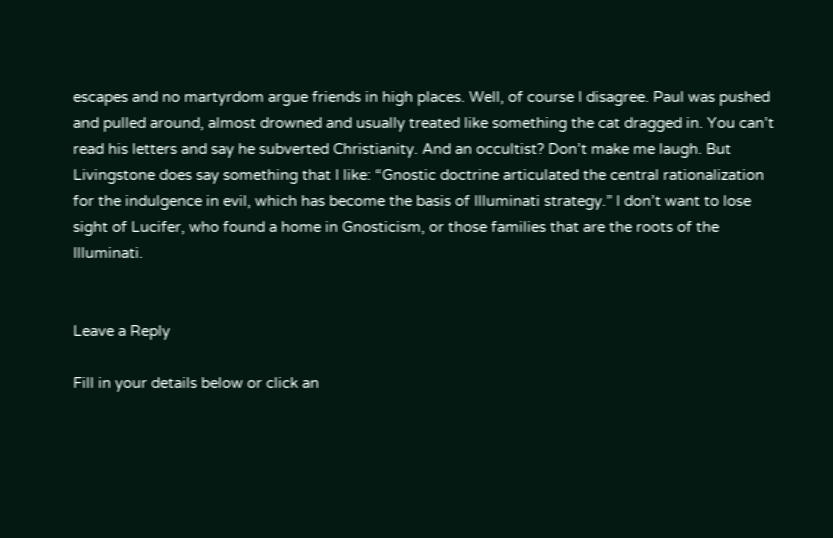escapes and no martyrdom argue friends in high places. Well, of course I disagree. Paul was pushed and pulled around, almost drowned and usually treated like something the cat dragged in. You can’t read his letters and say he subverted Christianity. And an occultist? Don’t make me laugh. But Livingstone does say something that I like: “Gnostic doctrine articulated the central rationalization for the indulgence in evil, which has become the basis of Illuminati strategy.” I don’t want to lose sight of Lucifer, who found a home in Gnosticism, or those families that are the roots of the Illuminati.


Leave a Reply

Fill in your details below or click an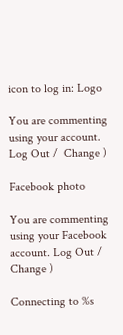icon to log in: Logo

You are commenting using your account. Log Out /  Change )

Facebook photo

You are commenting using your Facebook account. Log Out /  Change )

Connecting to %s